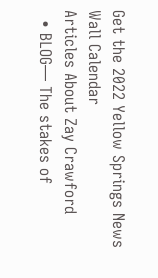Get the 2022 Yellow Springs News Wall Calendar
Articles About Zay Crawford
  • BLOG— The stakes of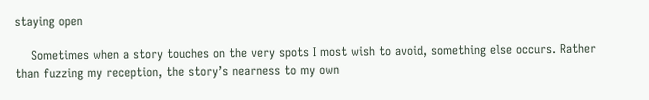staying open

    Sometimes when a story touches on the very spots I most wish to avoid, something else occurs. Rather than fuzzing my reception, the story’s nearness to my own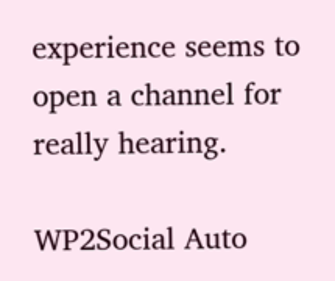experience seems to open a channel for really hearing.

WP2Social Auto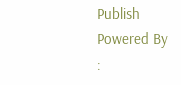Publish Powered By :